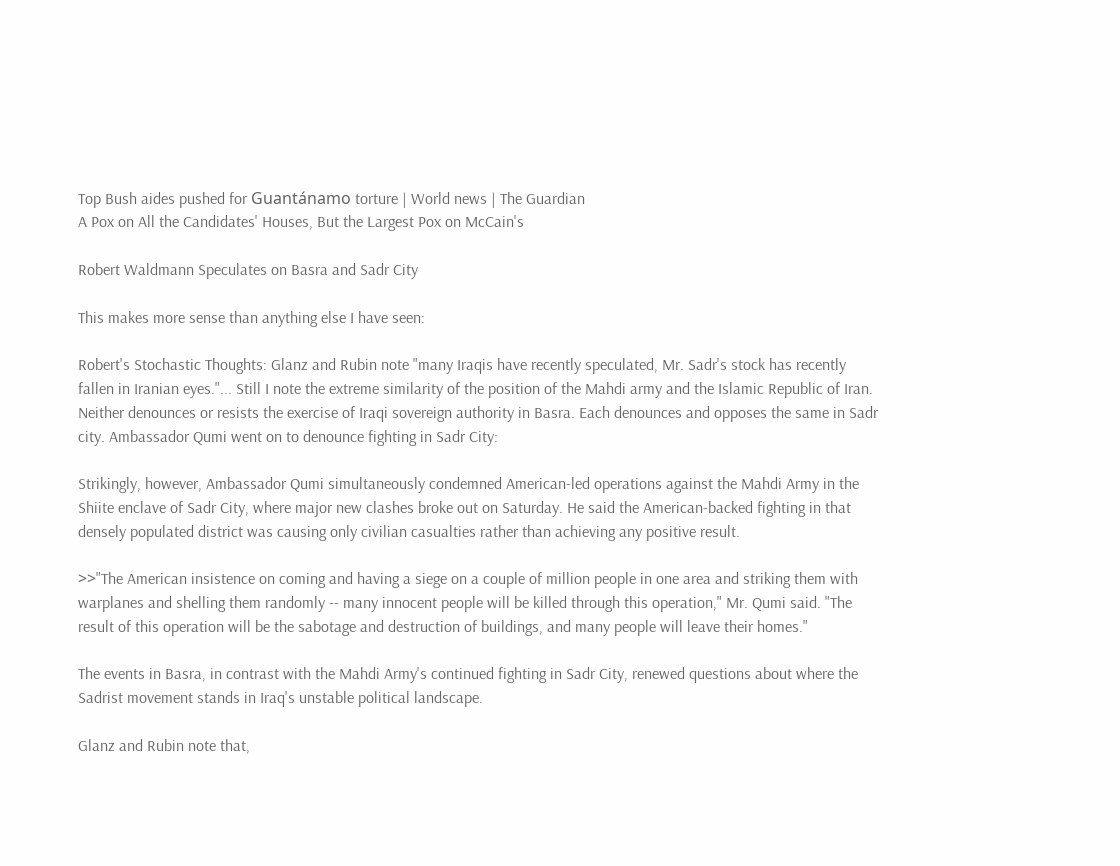Top Bush aides pushed for Guantánamo torture | World news | The Guardian
A Pox on All the Candidates' Houses, But the Largest Pox on McCain's

Robert Waldmann Speculates on Basra and Sadr City

This makes more sense than anything else I have seen:

Robert's Stochastic Thoughts: Glanz and Rubin note "many Iraqis have recently speculated, Mr. Sadr's stock has recently fallen in Iranian eyes."... Still I note the extreme similarity of the position of the Mahdi army and the Islamic Republic of Iran. Neither denounces or resists the exercise of Iraqi sovereign authority in Basra. Each denounces and opposes the same in Sadr city. Ambassador Qumi went on to denounce fighting in Sadr City:

Strikingly, however, Ambassador Qumi simultaneously condemned American-led operations against the Mahdi Army in the Shiite enclave of Sadr City, where major new clashes broke out on Saturday. He said the American-backed fighting in that densely populated district was causing only civilian casualties rather than achieving any positive result.

>>"The American insistence on coming and having a siege on a couple of million people in one area and striking them with warplanes and shelling them randomly -- many innocent people will be killed through this operation," Mr. Qumi said. "The result of this operation will be the sabotage and destruction of buildings, and many people will leave their homes."

The events in Basra, in contrast with the Mahdi Army's continued fighting in Sadr City, renewed questions about where the Sadrist movement stands in Iraq's unstable political landscape.

Glanz and Rubin note that,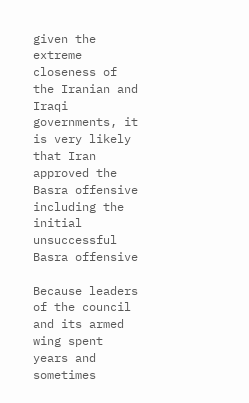given the extreme closeness of the Iranian and Iraqi governments, it is very likely that Iran approved the Basra offensive including the initial unsuccessful Basra offensive

Because leaders of the council and its armed wing spent years and sometimes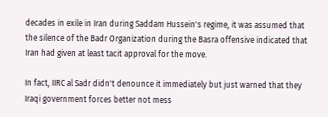decades in exile in Iran during Saddam Hussein's regime, it was assumed that the silence of the Badr Organization during the Basra offensive indicated that Iran had given at least tacit approval for the move.

In fact, IIRC al Sadr didn't denounce it immediately but just warned that they Iraqi government forces better not mess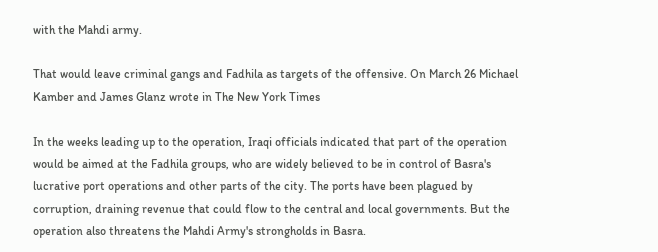with the Mahdi army.

That would leave criminal gangs and Fadhila as targets of the offensive. On March 26 Michael Kamber and James Glanz wrote in The New York Times

In the weeks leading up to the operation, Iraqi officials indicated that part of the operation would be aimed at the Fadhila groups, who are widely believed to be in control of Basra's lucrative port operations and other parts of the city. The ports have been plagued by corruption, draining revenue that could flow to the central and local governments. But the operation also threatens the Mahdi Army's strongholds in Basra.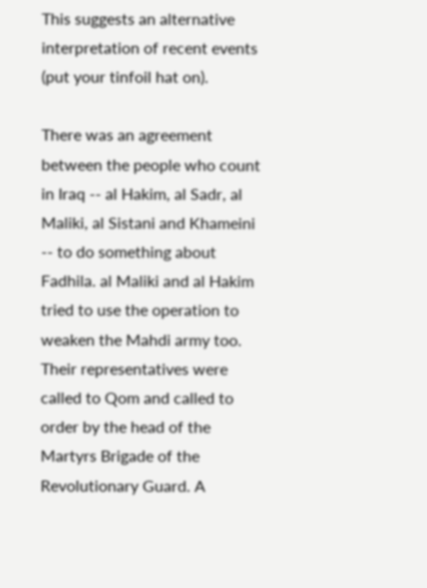This suggests an alternative interpretation of recent events (put your tinfoil hat on).

There was an agreement between the people who count in Iraq -- al Hakim, al Sadr, al Maliki, al Sistani and Khameini -- to do something about Fadhila. al Maliki and al Hakim tried to use the operation to weaken the Mahdi army too. Their representatives were called to Qom and called to order by the head of the Martyrs Brigade of the Revolutionary Guard. A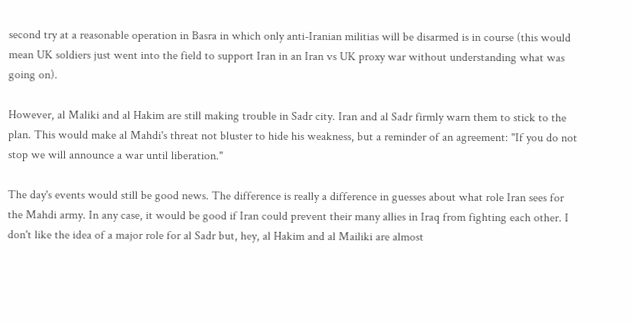second try at a reasonable operation in Basra in which only anti-Iranian militias will be disarmed is in course (this would mean UK soldiers just went into the field to support Iran in an Iran vs UK proxy war without understanding what was going on).

However, al Maliki and al Hakim are still making trouble in Sadr city. Iran and al Sadr firmly warn them to stick to the plan. This would make al Mahdi's threat not bluster to hide his weakness, but a reminder of an agreement: "If you do not stop we will announce a war until liberation."

The day's events would still be good news. The difference is really a difference in guesses about what role Iran sees for the Mahdi army. In any case, it would be good if Iran could prevent their many allies in Iraq from fighting each other. I don't like the idea of a major role for al Sadr but, hey, al Hakim and al Mailiki are almost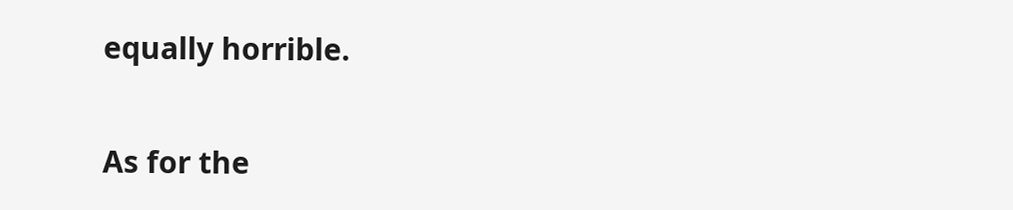equally horrible.

As for the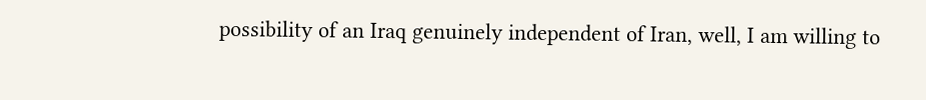possibility of an Iraq genuinely independent of Iran, well, I am willing to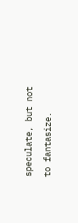speculate, but not to fantasize.